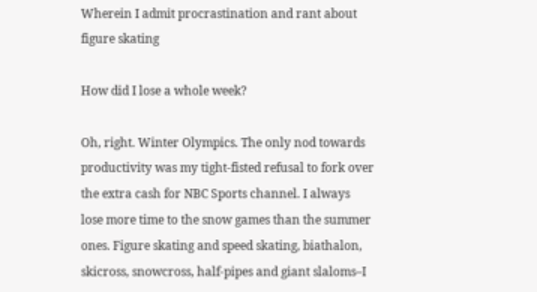Wherein I admit procrastination and rant about figure skating

How did I lose a whole week?

Oh, right. Winter Olympics. The only nod towards productivity was my tight-fisted refusal to fork over the extra cash for NBC Sports channel. I always lose more time to the snow games than the summer ones. Figure skating and speed skating, biathalon, skicross, snowcross, half-pipes and giant slaloms–I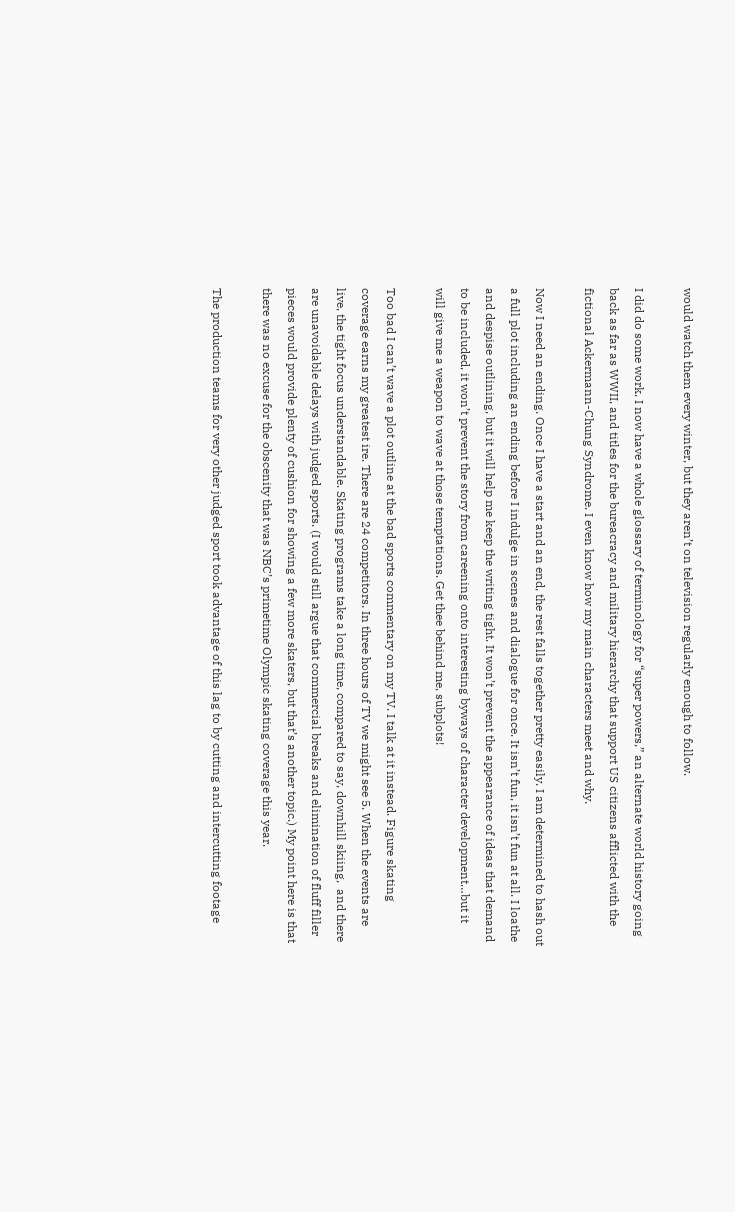would watch them every winter, but they aren’t on television regularly enough to follow.

I did do some work. I now have a whole glossary of terminology for “super powers,” an alternate world history going back as far as WWII, and titles for the bureacracy and military hierarchy that support US citizens afflicted with the fictional Ackermann-Chung Syndrome. I even know how my main characters meet and why.

Now I need an ending. Once I have a start and an end, the rest falls together pretty easily. I am determined to hash out a full plot including an ending before I indulge in scenes and dialogue for once. It isn’t fun, it isn’t fun at all. I loathe and despise outlining, but it will help me keep the writing tight. It won’t prevent the appearance of ideas that demand to be included, it won’t prevent the story from careening onto interesting byways of character development…but it will give me a weapon to wave at those temptations. Get thee behind me, subplots!

Too bad I can’t wave a plot outline at the bad sports commentary on my TV. I talk at it instead. Figure skating coverage earns my greatest ire. There are 24 competitors. In three hours of TV we might see 5. When the events are live, the tight focus understandable. Skating programs take a long time, compared to say, downhill skiing,  and there are unavoidable delays with judged sports. (I would still argue that commercial breaks and elimination of fluff filler pieces would provide plenty of cushion for showing a few more skaters, but that’s another topic.) My point here is that there was no excuse for the obscenity that was NBC’s primetime Olympic skating coverage this year.

The production teams for very other judged sport took advantage of this lag to by cutting and intercutting footage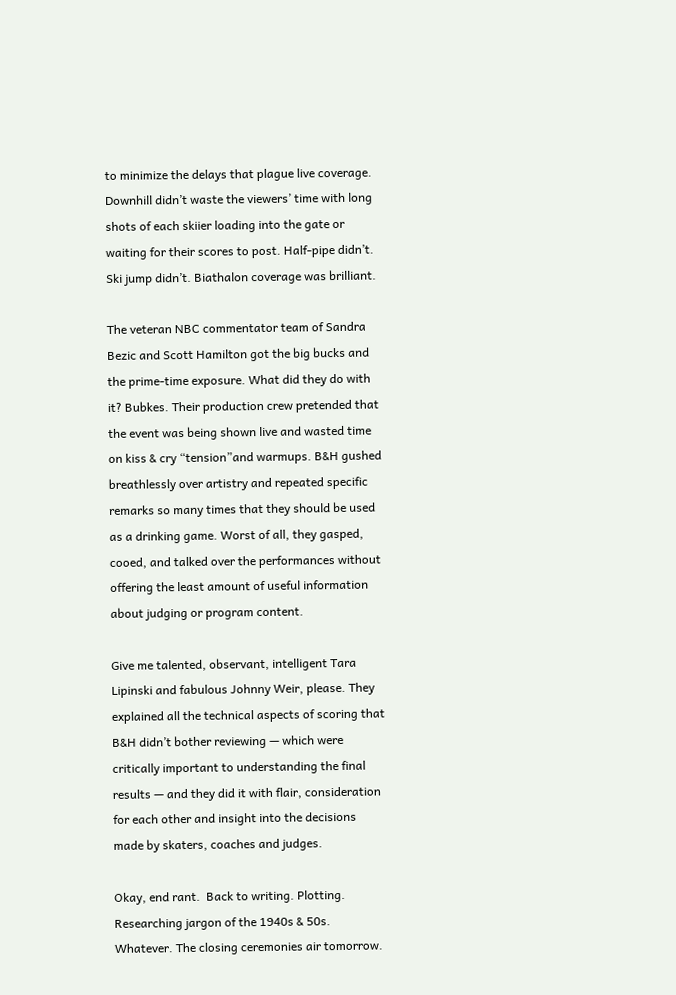to minimize the delays that plague live coverage. Downhill didn’t waste the viewers’ time with long shots of each skiier loading into the gate or waiting for their scores to post. Half-pipe didn’t. Ski jump didn’t. Biathalon coverage was brilliant.

The veteran NBC commentator team of Sandra Bezic and Scott Hamilton got the big bucks and the prime-time exposure. What did they do with it? Bubkes. Their production crew pretended that the event was being shown live and wasted time on kiss & cry “tension”and warmups. B&H gushed breathlessly over artistry and repeated specific remarks so many times that they should be used as a drinking game. Worst of all, they gasped, cooed, and talked over the performances without offering the least amount of useful information about judging or program content.

Give me talented, observant, intelligent Tara Lipinski and fabulous Johnny Weir, please. They explained all the technical aspects of scoring that B&H didn’t bother reviewing — which were critically important to understanding the final results — and they did it with flair, consideration for each other and insight into the decisions made by skaters, coaches and judges.

Okay, end rant.  Back to writing. Plotting. Researching jargon of the 1940s & 50s. Whatever. The closing ceremonies air tomorrow.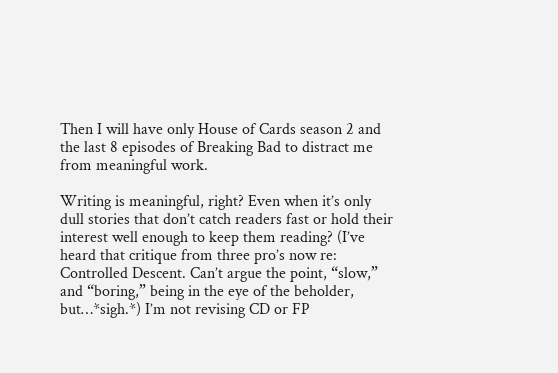Then I will have only House of Cards season 2 and the last 8 episodes of Breaking Bad to distract me from meaningful work.

Writing is meaningful, right? Even when it’s only dull stories that don’t catch readers fast or hold their interest well enough to keep them reading? (I’ve heard that critique from three pro’s now re: Controlled Descent. Can’t argue the point, “slow,” and “boring,” being in the eye of the beholder, but…*sigh.*) I’m not revising CD or FP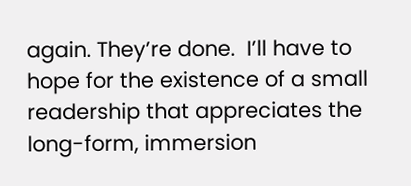again. They’re done.  I’ll have to hope for the existence of a small readership that appreciates the long-form, immersion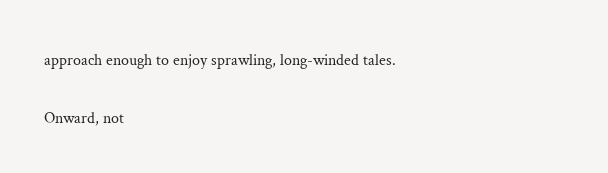approach enough to enjoy sprawling, long-winded tales.

Onward, not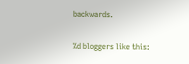backwards.

%d bloggers like this: